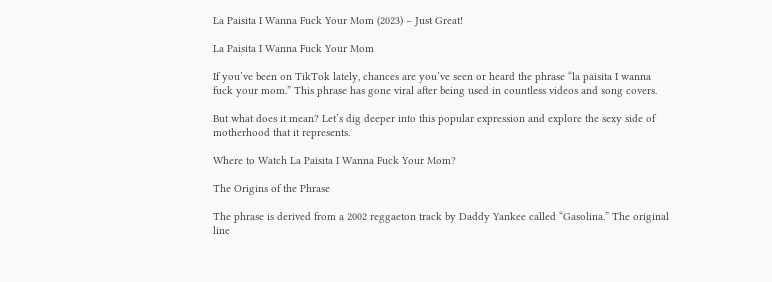La Paisita I Wanna Fuck Your Mom (2023) – Just Great!

La Paisita I Wanna Fuck Your Mom

If you’ve been on TikTok lately, chances are you’ve seen or heard the phrase “la paisita I wanna fuck your mom.” This phrase has gone viral after being used in countless videos and song covers.

But what does it mean? Let’s dig deeper into this popular expression and explore the sexy side of motherhood that it represents.

Where to Watch La Paisita I Wanna Fuck Your Mom?

The Origins of the Phrase

The phrase is derived from a 2002 reggaeton track by Daddy Yankee called “Gasolina.” The original line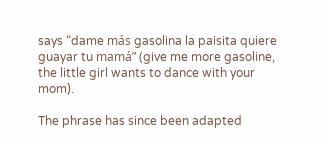says “dame más gasolina la paisita quiere guayar tu mamá” (give me more gasoline, the little girl wants to dance with your mom).

The phrase has since been adapted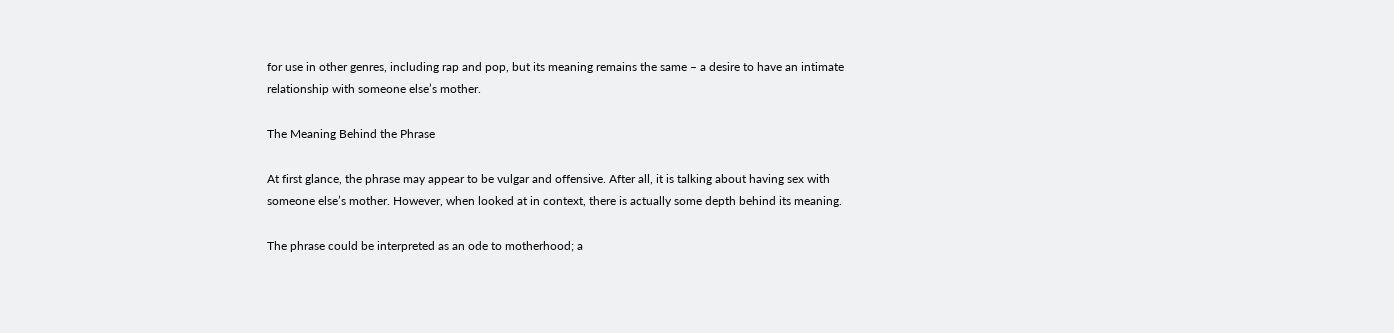for use in other genres, including rap and pop, but its meaning remains the same – a desire to have an intimate relationship with someone else’s mother.

The Meaning Behind the Phrase

At first glance, the phrase may appear to be vulgar and offensive. After all, it is talking about having sex with someone else’s mother. However, when looked at in context, there is actually some depth behind its meaning.

The phrase could be interpreted as an ode to motherhood; a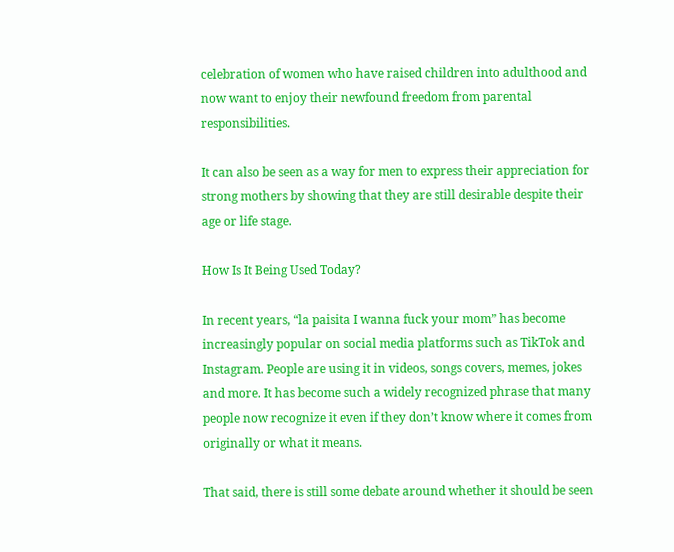celebration of women who have raised children into adulthood and now want to enjoy their newfound freedom from parental responsibilities.

It can also be seen as a way for men to express their appreciation for strong mothers by showing that they are still desirable despite their age or life stage.

How Is It Being Used Today?

In recent years, “la paisita I wanna fuck your mom” has become increasingly popular on social media platforms such as TikTok and Instagram. People are using it in videos, songs covers, memes, jokes and more. It has become such a widely recognized phrase that many people now recognize it even if they don’t know where it comes from originally or what it means.

That said, there is still some debate around whether it should be seen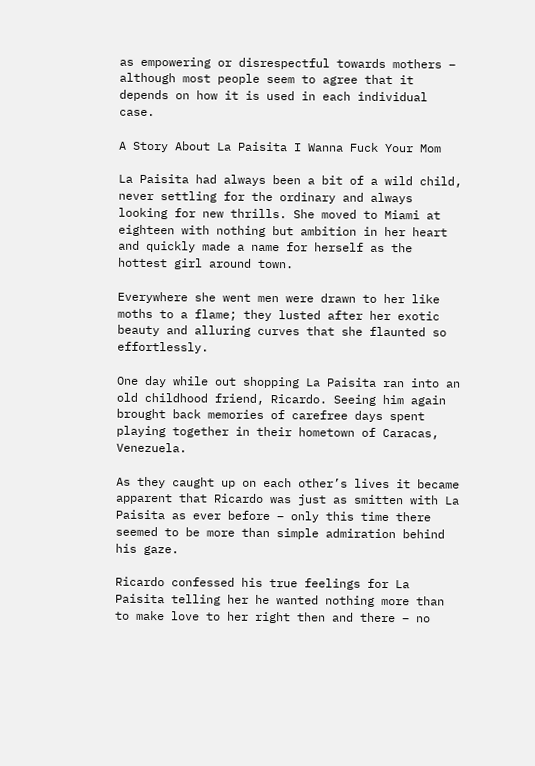as empowering or disrespectful towards mothers – although most people seem to agree that it depends on how it is used in each individual case.

A Story About La Paisita I Wanna Fuck Your Mom

La Paisita had always been a bit of a wild child, never settling for the ordinary and always looking for new thrills. She moved to Miami at eighteen with nothing but ambition in her heart and quickly made a name for herself as the hottest girl around town.

Everywhere she went men were drawn to her like moths to a flame; they lusted after her exotic beauty and alluring curves that she flaunted so effortlessly.

One day while out shopping La Paisita ran into an old childhood friend, Ricardo. Seeing him again brought back memories of carefree days spent playing together in their hometown of Caracas, Venezuela.

As they caught up on each other’s lives it became apparent that Ricardo was just as smitten with La Paisita as ever before – only this time there seemed to be more than simple admiration behind his gaze.

Ricardo confessed his true feelings for La Paisita telling her he wanted nothing more than to make love to her right then and there – no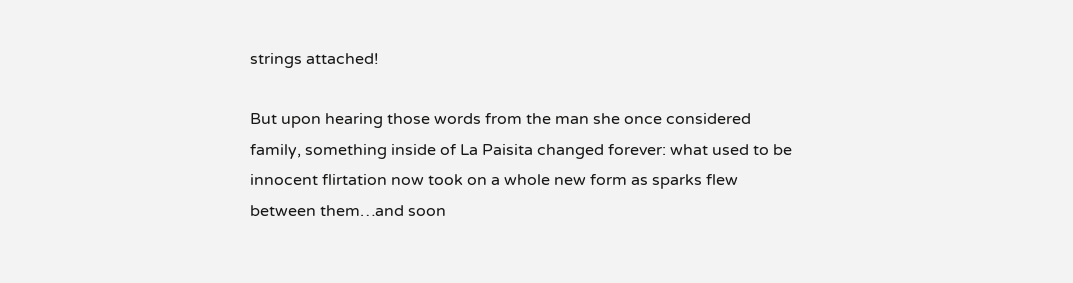strings attached!

But upon hearing those words from the man she once considered family, something inside of La Paisita changed forever: what used to be innocent flirtation now took on a whole new form as sparks flew between them…and soon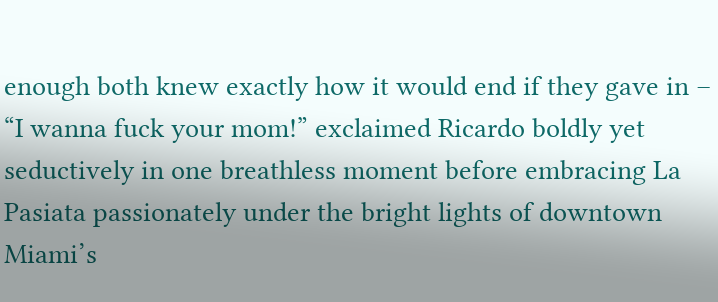enough both knew exactly how it would end if they gave in – “I wanna fuck your mom!” exclaimed Ricardo boldly yet seductively in one breathless moment before embracing La Pasiata passionately under the bright lights of downtown Miami’s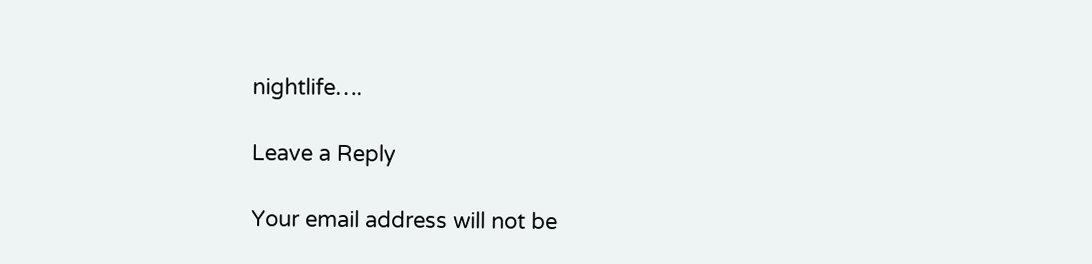nightlife….

Leave a Reply

Your email address will not be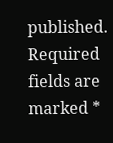published. Required fields are marked *